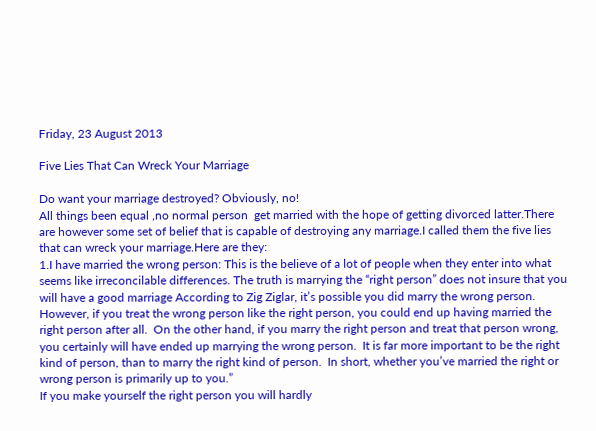Friday, 23 August 2013

Five Lies That Can Wreck Your Marriage

Do want your marriage destroyed? Obviously, no!
All things been equal ,no normal person  get married with the hope of getting divorced latter.There are however some set of belief that is capable of destroying any marriage.I called them the five lies that can wreck your marriage.Here are they:
1.I have married the wrong person: This is the believe of a lot of people when they enter into what seems like irreconcilable differences. The truth is marrying the “right person” does not insure that you will have a good marriage According to Zig Ziglar, it’s possible you did marry the wrong person.  However, if you treat the wrong person like the right person, you could end up having married the right person after all.  On the other hand, if you marry the right person and treat that person wrong, you certainly will have ended up marrying the wrong person.  It is far more important to be the right kind of person, than to marry the right kind of person.  In short, whether you’ve married the right or wrong person is primarily up to you.”
If you make yourself the right person you will hardly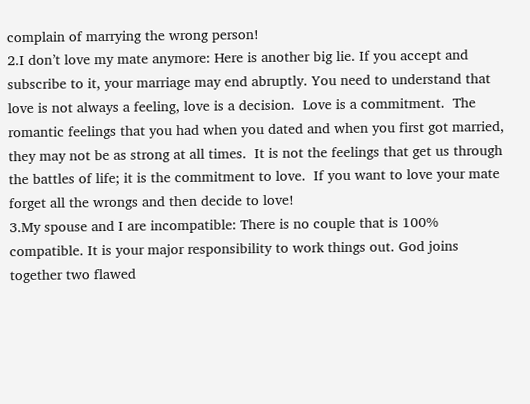complain of marrying the wrong person!
2.I don’t love my mate anymore: Here is another big lie. If you accept and subscribe to it, your marriage may end abruptly. You need to understand that love is not always a feeling, love is a decision.  Love is a commitment.  The romantic feelings that you had when you dated and when you first got married, they may not be as strong at all times.  It is not the feelings that get us through the battles of life; it is the commitment to love.  If you want to love your mate forget all the wrongs and then decide to love!
3.My spouse and I are incompatible: There is no couple that is 100% compatible. It is your major responsibility to work things out. God joins together two flawed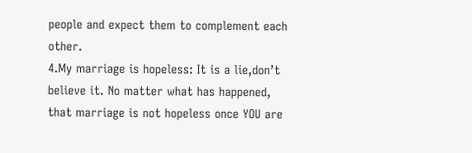people and expect them to complement each other.
4.My marriage is hopeless: It is a lie,don’t believe it. No matter what has happened, that marriage is not hopeless once YOU are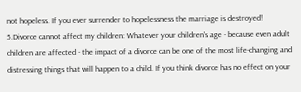not hopeless. If you ever surrender to hopelessness the marriage is destroyed!
5.Divorce cannot affect my children: Whatever your children's age - because even adult children are affected - the impact of a divorce can be one of the most life-changing and distressing things that will happen to a child. If you think divorce has no effect on your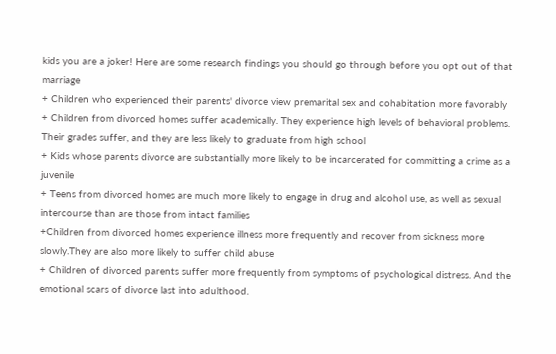kids you are a joker! Here are some research findings you should go through before you opt out of that marriage
+ Children who experienced their parents' divorce view premarital sex and cohabitation more favorably
+ Children from divorced homes suffer academically. They experience high levels of behavioral problems. Their grades suffer, and they are less likely to graduate from high school
+ Kids whose parents divorce are substantially more likely to be incarcerated for committing a crime as a juvenile
+ Teens from divorced homes are much more likely to engage in drug and alcohol use, as well as sexual intercourse than are those from intact families
+Children from divorced homes experience illness more frequently and recover from sickness more slowly.They are also more likely to suffer child abuse
+ Children of divorced parents suffer more frequently from symptoms of psychological distress. And the emotional scars of divorce last into adulthood.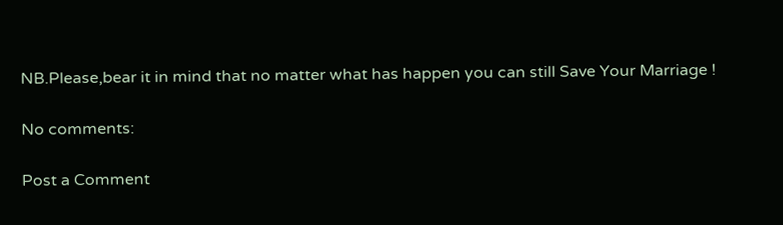NB.Please,bear it in mind that no matter what has happen you can still Save Your Marriage !

No comments:

Post a Comment